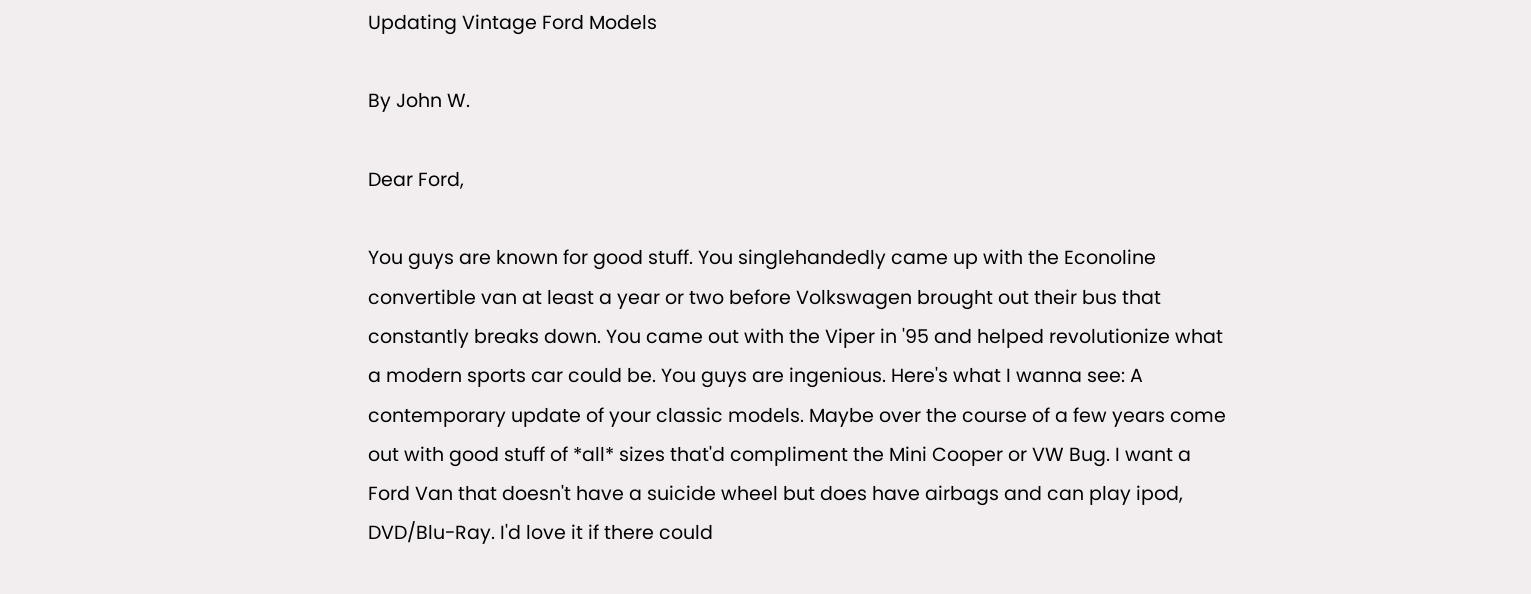Updating Vintage Ford Models

By John W.

Dear Ford,

You guys are known for good stuff. You singlehandedly came up with the Econoline convertible van at least a year or two before Volkswagen brought out their bus that constantly breaks down. You came out with the Viper in '95 and helped revolutionize what a modern sports car could be. You guys are ingenious. Here's what I wanna see: A contemporary update of your classic models. Maybe over the course of a few years come out with good stuff of *all* sizes that'd compliment the Mini Cooper or VW Bug. I want a Ford Van that doesn't have a suicide wheel but does have airbags and can play ipod, DVD/Blu-Ray. I'd love it if there could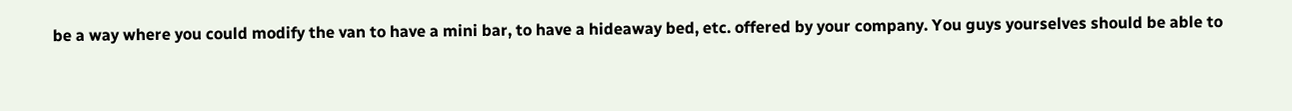be a way where you could modify the van to have a mini bar, to have a hideaway bed, etc. offered by your company. You guys yourselves should be able to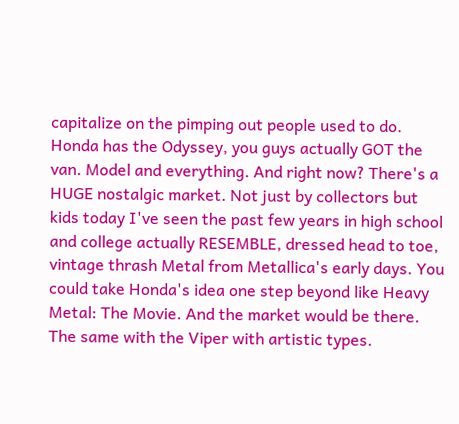capitalize on the pimping out people used to do. Honda has the Odyssey, you guys actually GOT the van. Model and everything. And right now? There's a HUGE nostalgic market. Not just by collectors but kids today I've seen the past few years in high school and college actually RESEMBLE, dressed head to toe, vintage thrash Metal from Metallica's early days. You could take Honda's idea one step beyond like Heavy Metal: The Movie. And the market would be there. The same with the Viper with artistic types.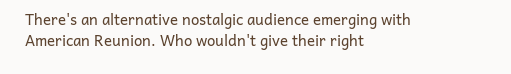There's an alternative nostalgic audience emerging with American Reunion. Who wouldn't give their right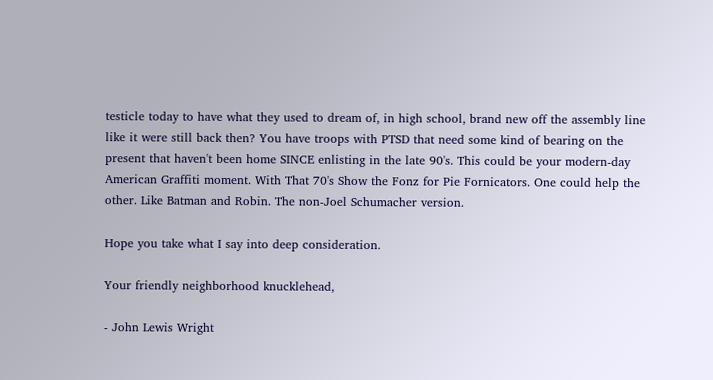testicle today to have what they used to dream of, in high school, brand new off the assembly line like it were still back then? You have troops with PTSD that need some kind of bearing on the present that haven't been home SINCE enlisting in the late 90's. This could be your modern-day American Graffiti moment. With That 70's Show the Fonz for Pie Fornicators. One could help the other. Like Batman and Robin. The non-Joel Schumacher version.

Hope you take what I say into deep consideration.

Your friendly neighborhood knucklehead,

- John Lewis Wright